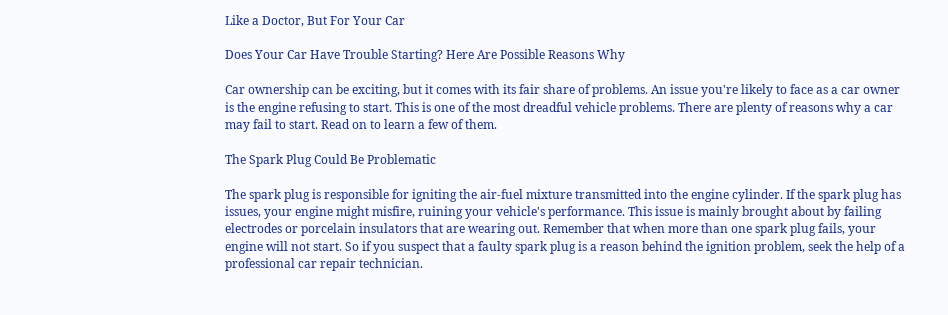Like a Doctor, But For Your Car

Does Your Car Have Trouble Starting? Here Are Possible Reasons Why

Car ownership can be exciting, but it comes with its fair share of problems. An issue you're likely to face as a car owner is the engine refusing to start. This is one of the most dreadful vehicle problems. There are plenty of reasons why a car may fail to start. Read on to learn a few of them.

The Spark Plug Could Be Problematic

The spark plug is responsible for igniting the air-fuel mixture transmitted into the engine cylinder. If the spark plug has issues, your engine might misfire, ruining your vehicle's performance. This issue is mainly brought about by failing electrodes or porcelain insulators that are wearing out. Remember that when more than one spark plug fails, your engine will not start. So if you suspect that a faulty spark plug is a reason behind the ignition problem, seek the help of a professional car repair technician.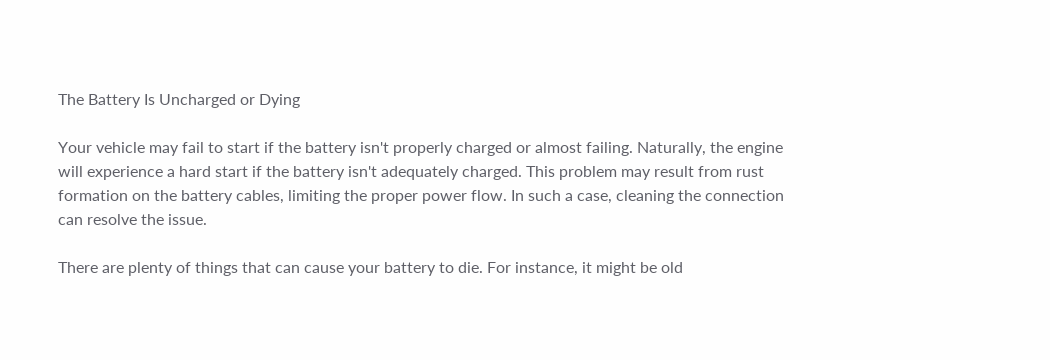The Battery Is Uncharged or Dying

Your vehicle may fail to start if the battery isn't properly charged or almost failing. Naturally, the engine will experience a hard start if the battery isn't adequately charged. This problem may result from rust formation on the battery cables, limiting the proper power flow. In such a case, cleaning the connection can resolve the issue.

There are plenty of things that can cause your battery to die. For instance, it might be old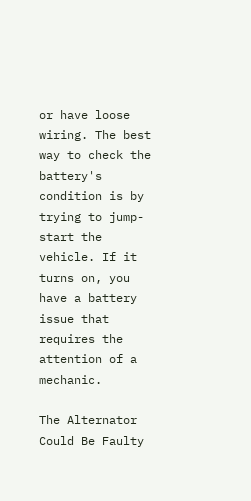or have loose wiring. The best way to check the battery's condition is by trying to jump-start the vehicle. If it turns on, you have a battery issue that requires the attention of a mechanic.

The Alternator Could Be Faulty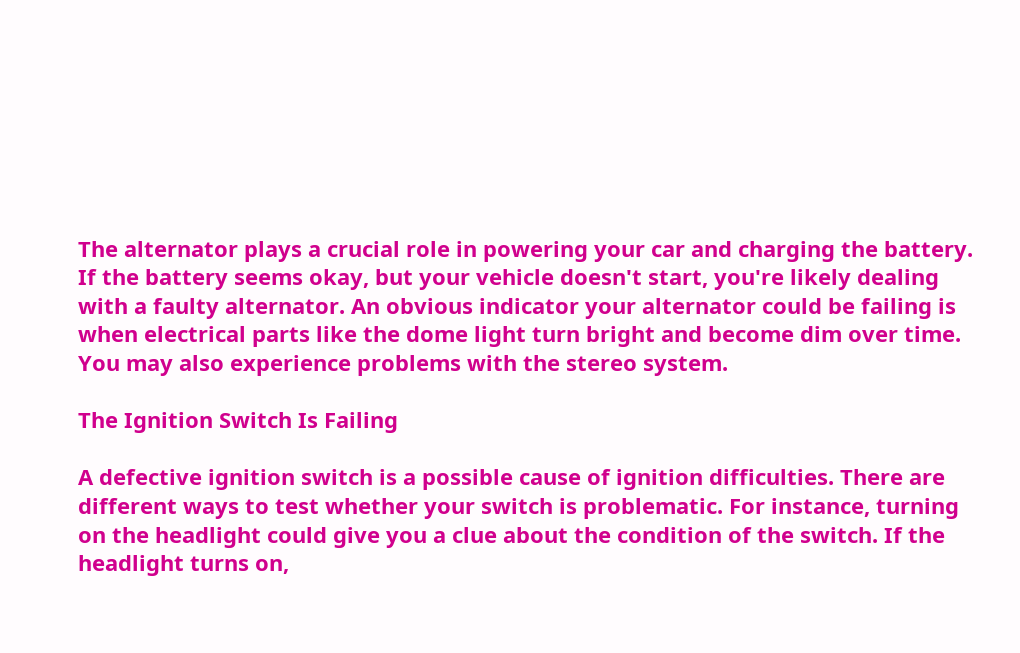The alternator plays a crucial role in powering your car and charging the battery. If the battery seems okay, but your vehicle doesn't start, you're likely dealing with a faulty alternator. An obvious indicator your alternator could be failing is when electrical parts like the dome light turn bright and become dim over time. You may also experience problems with the stereo system.

The Ignition Switch Is Failing

A defective ignition switch is a possible cause of ignition difficulties. There are different ways to test whether your switch is problematic. For instance, turning on the headlight could give you a clue about the condition of the switch. If the headlight turns on,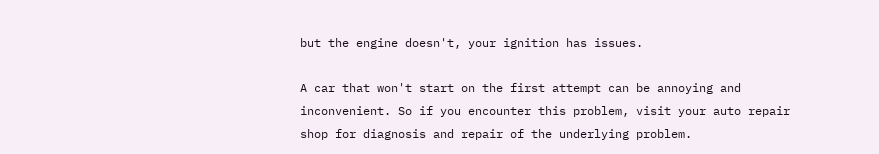but the engine doesn't, your ignition has issues.

A car that won't start on the first attempt can be annoying and inconvenient. So if you encounter this problem, visit your auto repair shop for diagnosis and repair of the underlying problem.